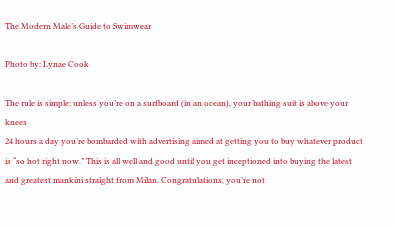The Modern Male’s Guide to Swimwear

Photo by: Lynae Cook

The rule is simple: unless you’re on a surfboard (in an ocean), your bathing suit is above your knees
24 hours a day you’re bombarded with advertising aimed at getting you to buy whatever product is “so hot right now.” This is all well and good until you get inceptioned into buying the latest and greatest mankini straight from Milan. Congratulations, you’re not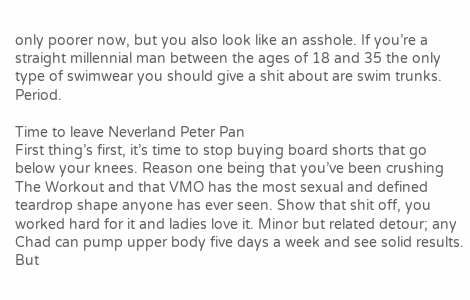only poorer now, but you also look like an asshole. If you’re a straight millennial man between the ages of 18 and 35 the only type of swimwear you should give a shit about are swim trunks. Period.

Time to leave Neverland Peter Pan
First thing’s first, it’s time to stop buying board shorts that go below your knees. Reason one being that you’ve been crushing The Workout and that VMO has the most sexual and defined teardrop shape anyone has ever seen. Show that shit off, you worked hard for it and ladies love it. Minor but related detour; any Chad can pump upper body five days a week and see solid results. But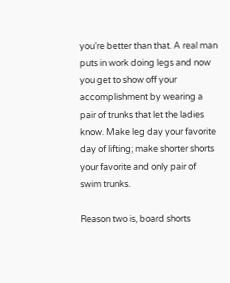you’re better than that. A real man puts in work doing legs and now you get to show off your accomplishment by wearing a pair of trunks that let the ladies know. Make leg day your favorite day of lifting; make shorter shorts your favorite and only pair of swim trunks.

Reason two is, board shorts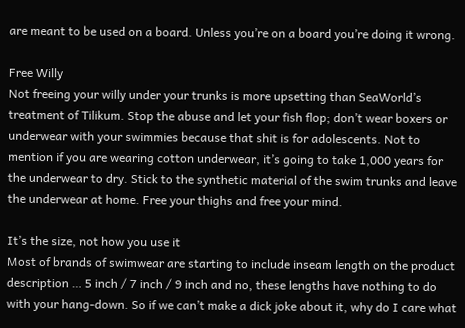are meant to be used on a board. Unless you’re on a board you’re doing it wrong.

Free Willy
Not freeing your willy under your trunks is more upsetting than SeaWorld’s treatment of Tilikum. Stop the abuse and let your fish flop; don’t wear boxers or underwear with your swimmies because that shit is for adolescents. Not to mention if you are wearing cotton underwear, it’s going to take 1,000 years for the underwear to dry. Stick to the synthetic material of the swim trunks and leave the underwear at home. Free your thighs and free your mind.

It’s the size, not how you use it
Most of brands of swimwear are starting to include inseam length on the product description … 5 inch / 7 inch / 9 inch and no, these lengths have nothing to do with your hang-down. So if we can’t make a dick joke about it, why do I care what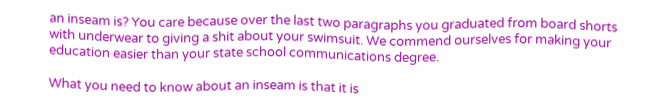an inseam is? You care because over the last two paragraphs you graduated from board shorts with underwear to giving a shit about your swimsuit. We commend ourselves for making your education easier than your state school communications degree.

What you need to know about an inseam is that it is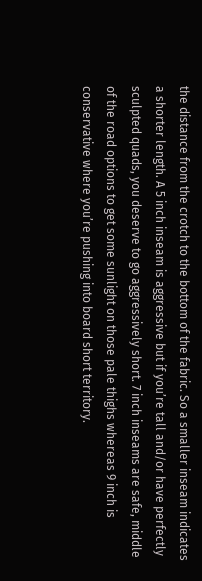the distance from the crotch to the bottom of the fabric. So a smaller inseam indicates a shorter length. A 5 inch inseam is aggressive but if you’re tall and/or have perfectly sculpted quads, you deserve to go aggressively short. 7 inch inseams are safe, middle of the road options to get some sunlight on those pale thighs whereas 9 inch is conservative where you’re pushing into board short territory.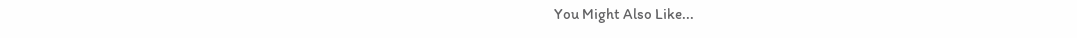You Might Also Like...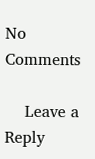No Comments

    Leave a Reply